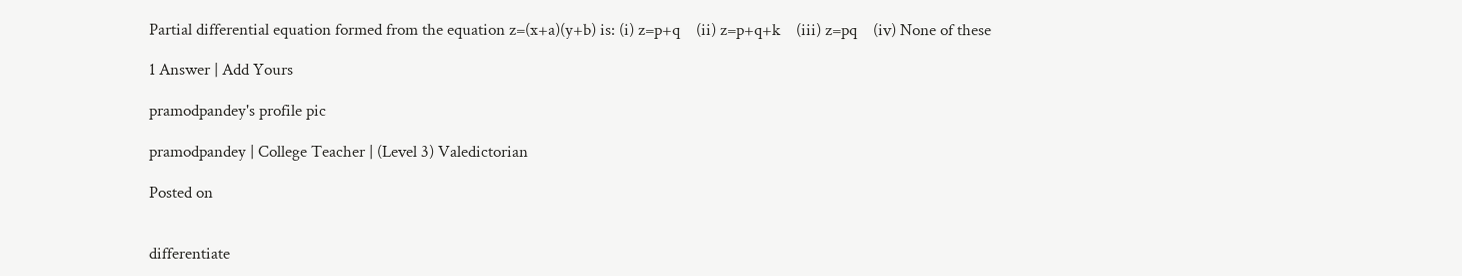Partial differential equation formed from the equation z=(x+a)(y+b) is: (i) z=p+q    (ii) z=p+q+k    (iii) z=pq    (iv) None of these

1 Answer | Add Yours

pramodpandey's profile pic

pramodpandey | College Teacher | (Level 3) Valedictorian

Posted on


differentiate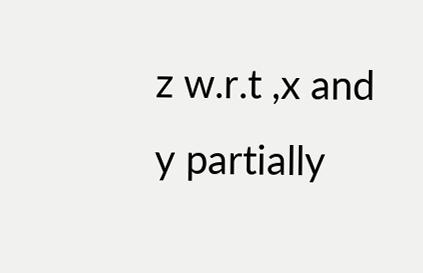z w.r.t ,x and y partially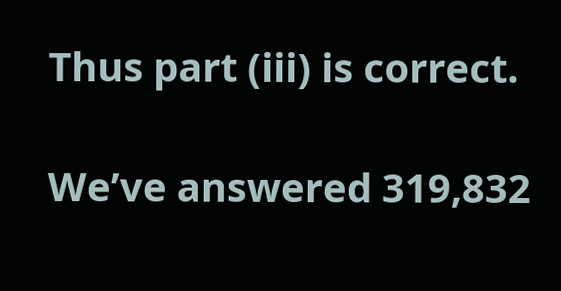Thus part (iii) is correct.

We’ve answered 319,832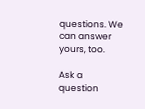questions. We can answer yours, too.

Ask a question